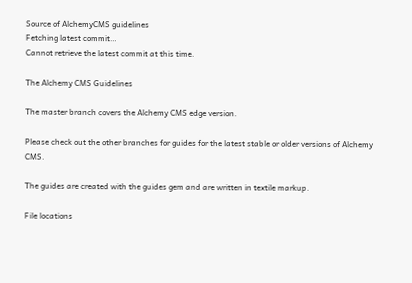Source of AlchemyCMS guidelines
Fetching latest commit…
Cannot retrieve the latest commit at this time.

The Alchemy CMS Guidelines

The master branch covers the Alchemy CMS edge version.

Please check out the other branches for guides for the latest stable or older versions of Alchemy CMS.

The guides are created with the guides gem and are written in textile markup.

File locations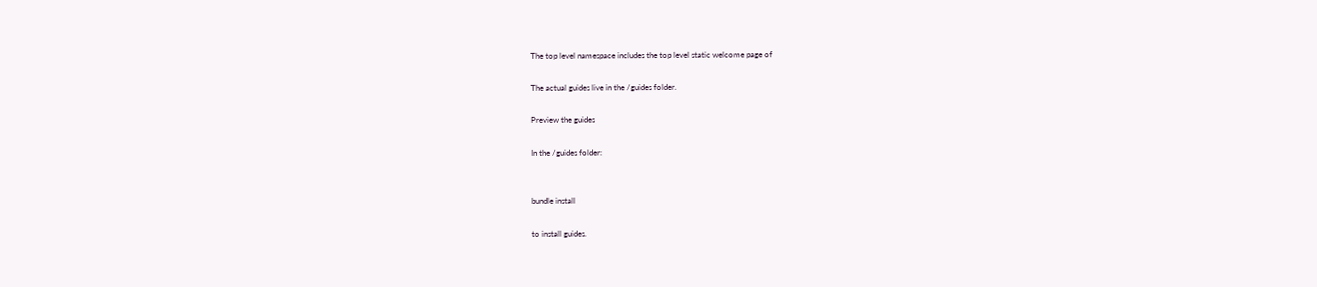The top level namespace includes the top level static welcome page of

The actual guides live in the /guides folder.

Preview the guides

In the /guides folder:


bundle install

to install guides.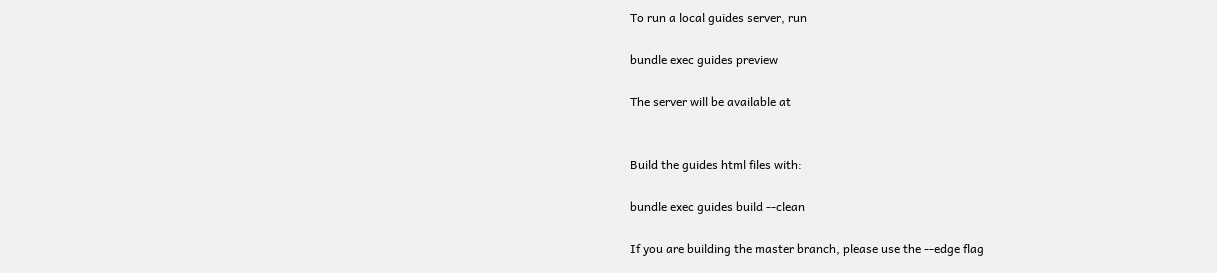To run a local guides server, run

bundle exec guides preview

The server will be available at


Build the guides html files with:

bundle exec guides build --clean

If you are building the master branch, please use the --edge flag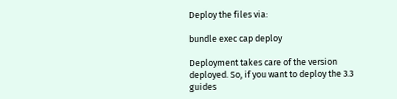Deploy the files via:

bundle exec cap deploy

Deployment takes care of the version deployed. So, if you want to deploy the 3.3 guides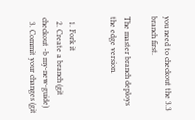you need to checkout the 3.3 branch first.

The master branch deploys the edge version.


  1. Fork it
  2. Create a branch (git checkout -b my-new-guide)
  3. Commit your changes (git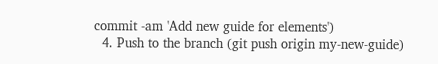commit -am 'Add new guide for elements')
  4. Push to the branch (git push origin my-new-guide)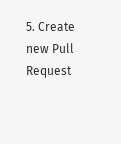5. Create new Pull Request